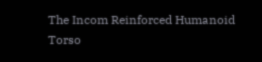The Incom Reinforced Humanoid Torso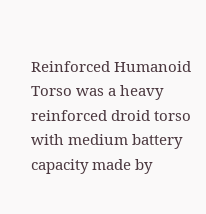Reinforced Humanoid Torso was a heavy reinforced droid torso with medium battery capacity made by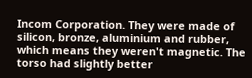Incom Corporation. They were made of silicon, bronze, aluminium and rubber, which means they weren't magnetic. The torso had slightly better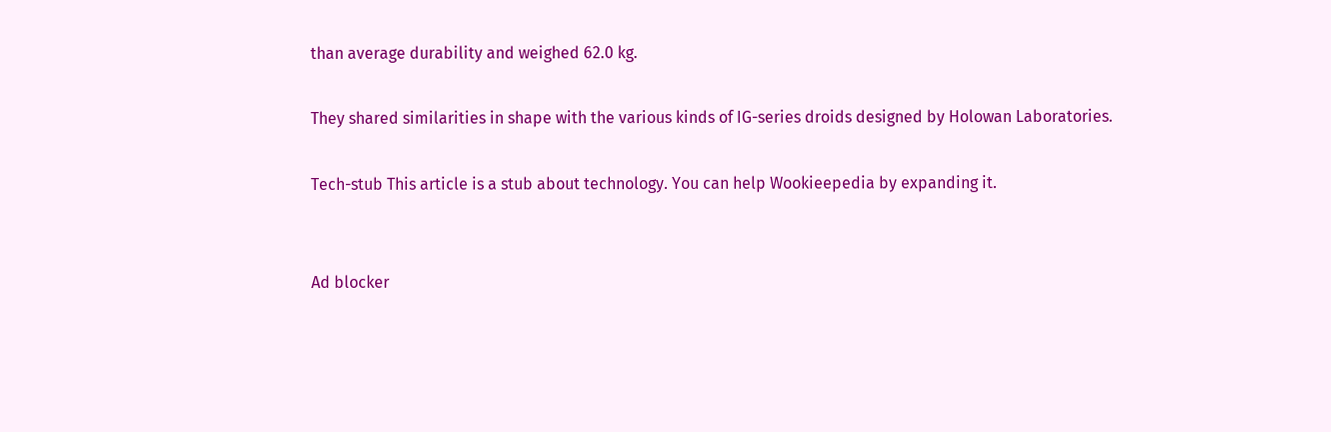than average durability and weighed 62.0 kg.

They shared similarities in shape with the various kinds of IG-series droids designed by Holowan Laboratories.

Tech-stub This article is a stub about technology. You can help Wookieepedia by expanding it.


Ad blocker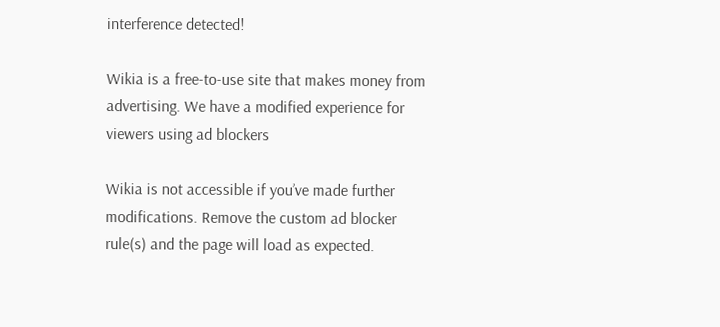interference detected!

Wikia is a free-to-use site that makes money from advertising. We have a modified experience for viewers using ad blockers

Wikia is not accessible if you’ve made further modifications. Remove the custom ad blocker rule(s) and the page will load as expected.